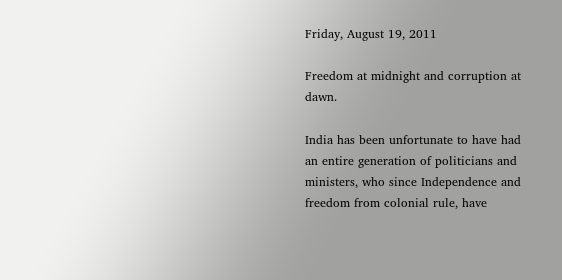Friday, August 19, 2011

Freedom at midnight and corruption at dawn.

India has been unfortunate to have had an entire generation of politicians and ministers, who since Independence and freedom from colonial rule, have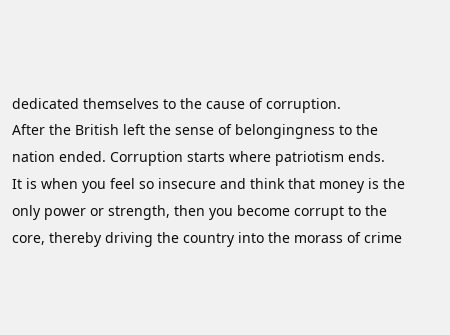dedicated themselves to the cause of corruption.
After the British left the sense of belongingness to the nation ended. Corruption starts where patriotism ends.
It is when you feel so insecure and think that money is the only power or strength, then you become corrupt to the core, thereby driving the country into the morass of crime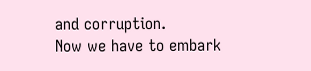and corruption.
Now we have to embark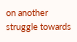on another struggle towards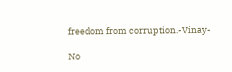freedom from corruption.-Vinay-

No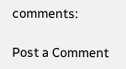comments:

Post a Comment